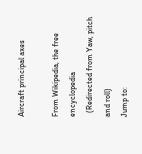Aircraft principal axes

From Wikipedia, the free encyclopedia
  (Redirected from Yaw, pitch and roll)
Jump to: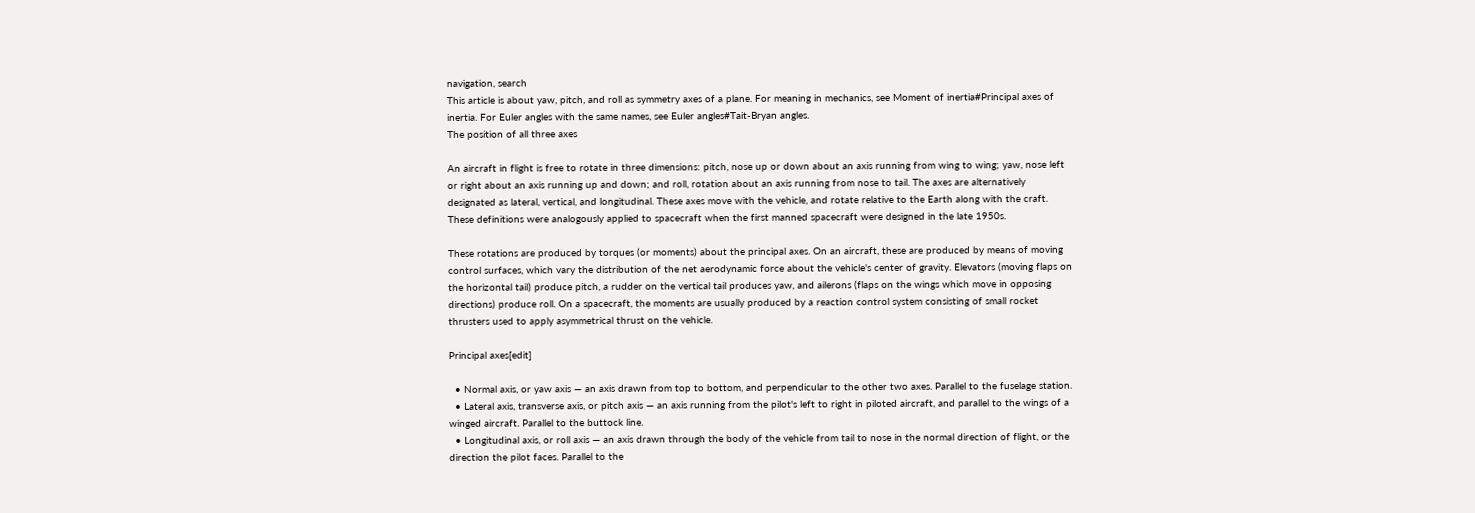navigation, search
This article is about yaw, pitch, and roll as symmetry axes of a plane. For meaning in mechanics, see Moment of inertia#Principal axes of inertia. For Euler angles with the same names, see Euler angles#Tait-Bryan angles.
The position of all three axes

An aircraft in flight is free to rotate in three dimensions: pitch, nose up or down about an axis running from wing to wing; yaw, nose left or right about an axis running up and down; and roll, rotation about an axis running from nose to tail. The axes are alternatively designated as lateral, vertical, and longitudinal. These axes move with the vehicle, and rotate relative to the Earth along with the craft. These definitions were analogously applied to spacecraft when the first manned spacecraft were designed in the late 1950s.

These rotations are produced by torques (or moments) about the principal axes. On an aircraft, these are produced by means of moving control surfaces, which vary the distribution of the net aerodynamic force about the vehicle's center of gravity. Elevators (moving flaps on the horizontal tail) produce pitch, a rudder on the vertical tail produces yaw, and ailerons (flaps on the wings which move in opposing directions) produce roll. On a spacecraft, the moments are usually produced by a reaction control system consisting of small rocket thrusters used to apply asymmetrical thrust on the vehicle.

Principal axes[edit]

  • Normal axis, or yaw axis — an axis drawn from top to bottom, and perpendicular to the other two axes. Parallel to the fuselage station.
  • Lateral axis, transverse axis, or pitch axis — an axis running from the pilot's left to right in piloted aircraft, and parallel to the wings of a winged aircraft. Parallel to the buttock line.
  • Longitudinal axis, or roll axis — an axis drawn through the body of the vehicle from tail to nose in the normal direction of flight, or the direction the pilot faces. Parallel to the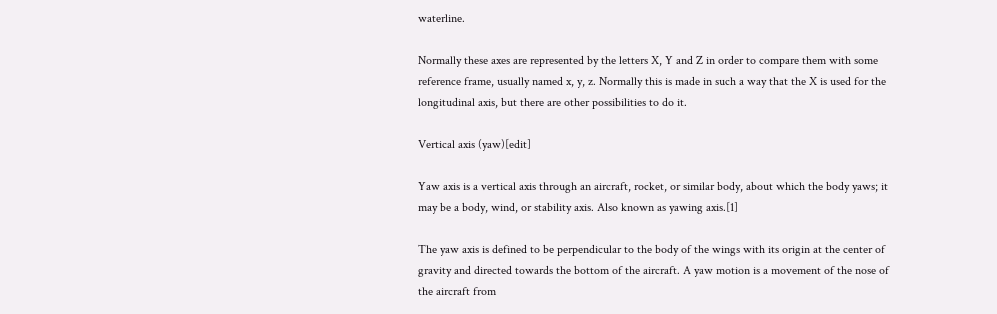waterline.

Normally these axes are represented by the letters X, Y and Z in order to compare them with some reference frame, usually named x, y, z. Normally this is made in such a way that the X is used for the longitudinal axis, but there are other possibilities to do it.

Vertical axis (yaw)[edit]

Yaw axis is a vertical axis through an aircraft, rocket, or similar body, about which the body yaws; it may be a body, wind, or stability axis. Also known as yawing axis.[1]

The yaw axis is defined to be perpendicular to the body of the wings with its origin at the center of gravity and directed towards the bottom of the aircraft. A yaw motion is a movement of the nose of the aircraft from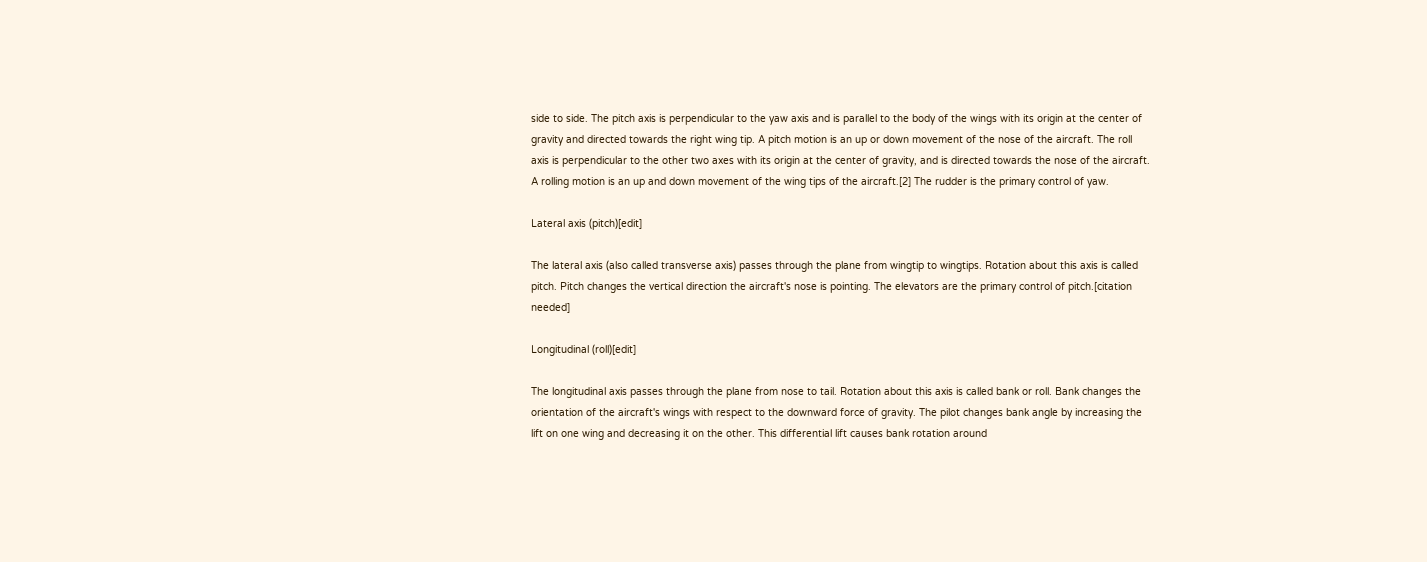side to side. The pitch axis is perpendicular to the yaw axis and is parallel to the body of the wings with its origin at the center of gravity and directed towards the right wing tip. A pitch motion is an up or down movement of the nose of the aircraft. The roll axis is perpendicular to the other two axes with its origin at the center of gravity, and is directed towards the nose of the aircraft. A rolling motion is an up and down movement of the wing tips of the aircraft.[2] The rudder is the primary control of yaw.

Lateral axis (pitch)[edit]

The lateral axis (also called transverse axis) passes through the plane from wingtip to wingtips. Rotation about this axis is called pitch. Pitch changes the vertical direction the aircraft's nose is pointing. The elevators are the primary control of pitch.[citation needed]

Longitudinal (roll)[edit]

The longitudinal axis passes through the plane from nose to tail. Rotation about this axis is called bank or roll. Bank changes the orientation of the aircraft's wings with respect to the downward force of gravity. The pilot changes bank angle by increasing the lift on one wing and decreasing it on the other. This differential lift causes bank rotation around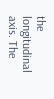the longitudinal axis. The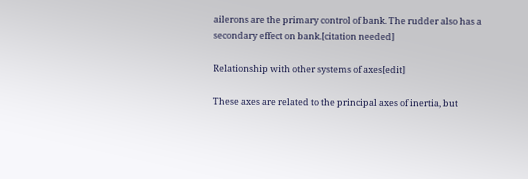ailerons are the primary control of bank. The rudder also has a secondary effect on bank.[citation needed]

Relationship with other systems of axes[edit]

These axes are related to the principal axes of inertia, but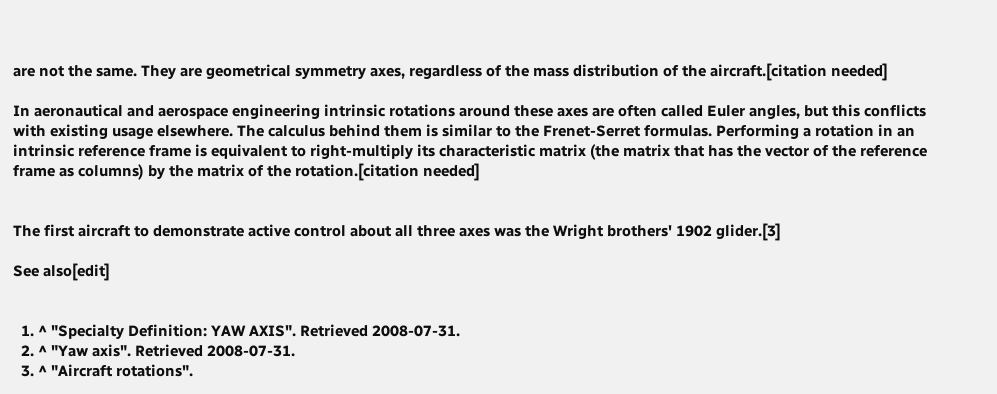are not the same. They are geometrical symmetry axes, regardless of the mass distribution of the aircraft.[citation needed]

In aeronautical and aerospace engineering intrinsic rotations around these axes are often called Euler angles, but this conflicts with existing usage elsewhere. The calculus behind them is similar to the Frenet-Serret formulas. Performing a rotation in an intrinsic reference frame is equivalent to right-multiply its characteristic matrix (the matrix that has the vector of the reference frame as columns) by the matrix of the rotation.[citation needed]


The first aircraft to demonstrate active control about all three axes was the Wright brothers' 1902 glider.[3]

See also[edit]


  1. ^ "Specialty Definition: YAW AXIS". Retrieved 2008-07-31.
  2. ^ "Yaw axis". Retrieved 2008-07-31.
  3. ^ "Aircraft rotations".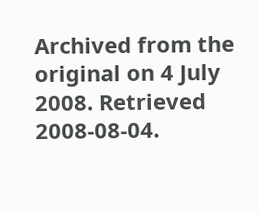Archived from the original on 4 July 2008. Retrieved 2008-08-04.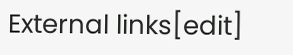External links[edit]